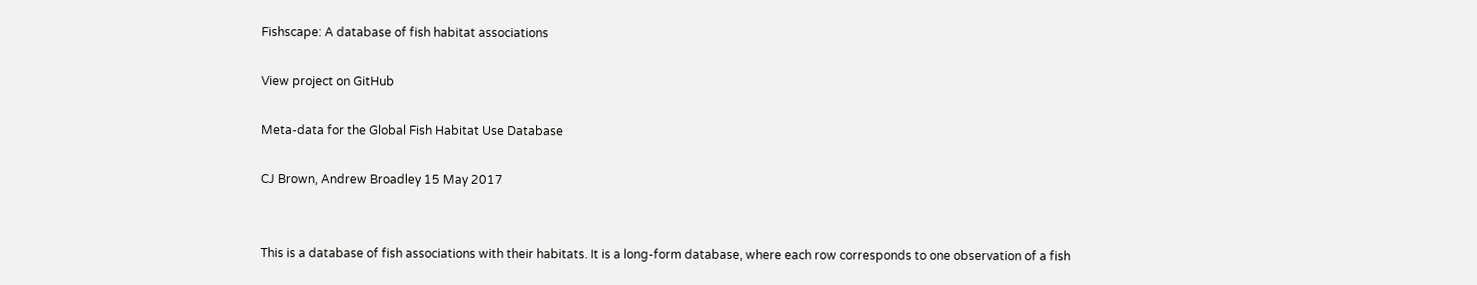Fishscape: A database of fish habitat associations

View project on GitHub

Meta-data for the Global Fish Habitat Use Database

CJ Brown, Andrew Broadley 15 May 2017


This is a database of fish associations with their habitats. It is a long-form database, where each row corresponds to one observation of a fish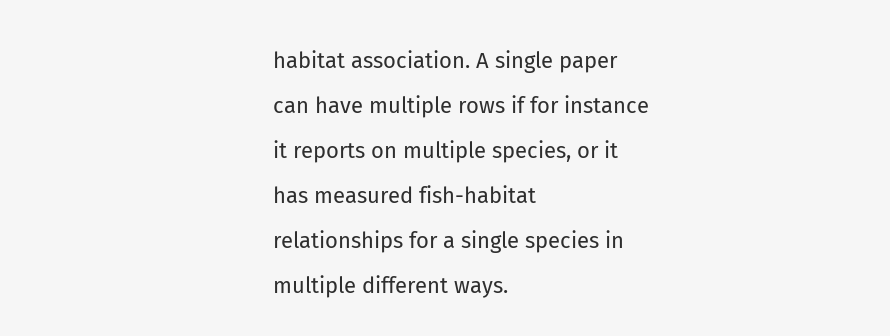habitat association. A single paper can have multiple rows if for instance it reports on multiple species, or it has measured fish-habitat relationships for a single species in multiple different ways.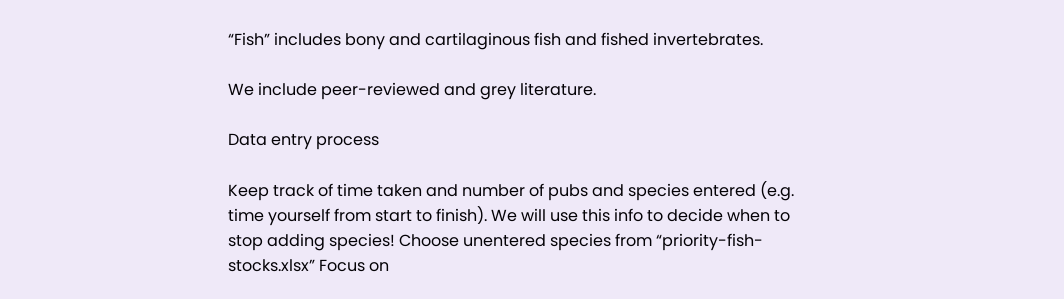“Fish” includes bony and cartilaginous fish and fished invertebrates.

We include peer-reviewed and grey literature.

Data entry process

Keep track of time taken and number of pubs and species entered (e.g. time yourself from start to finish). We will use this info to decide when to stop adding species! Choose unentered species from “priority-fish-stocks.xlsx” Focus on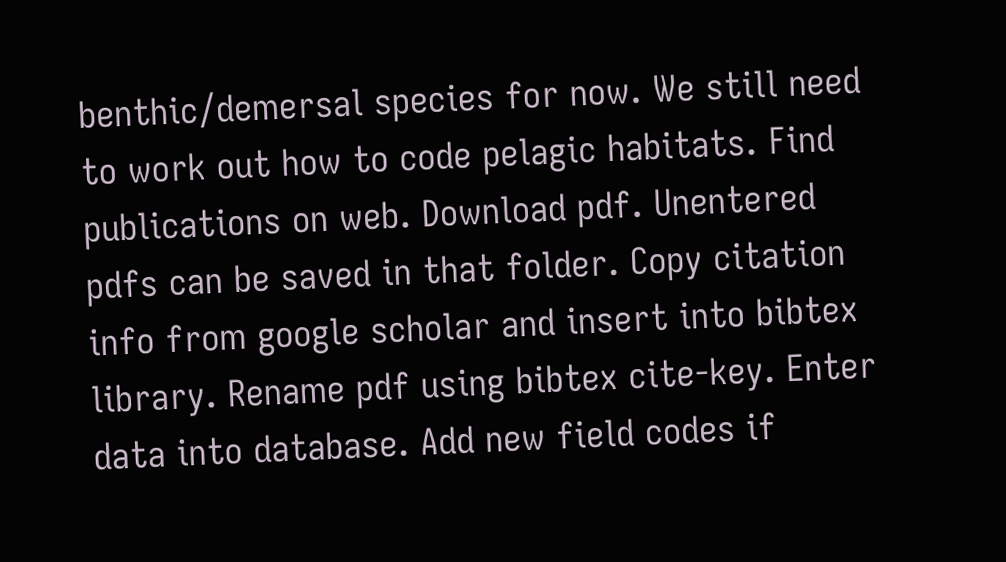benthic/demersal species for now. We still need to work out how to code pelagic habitats. Find publications on web. Download pdf. Unentered pdfs can be saved in that folder. Copy citation info from google scholar and insert into bibtex library. Rename pdf using bibtex cite-key. Enter data into database. Add new field codes if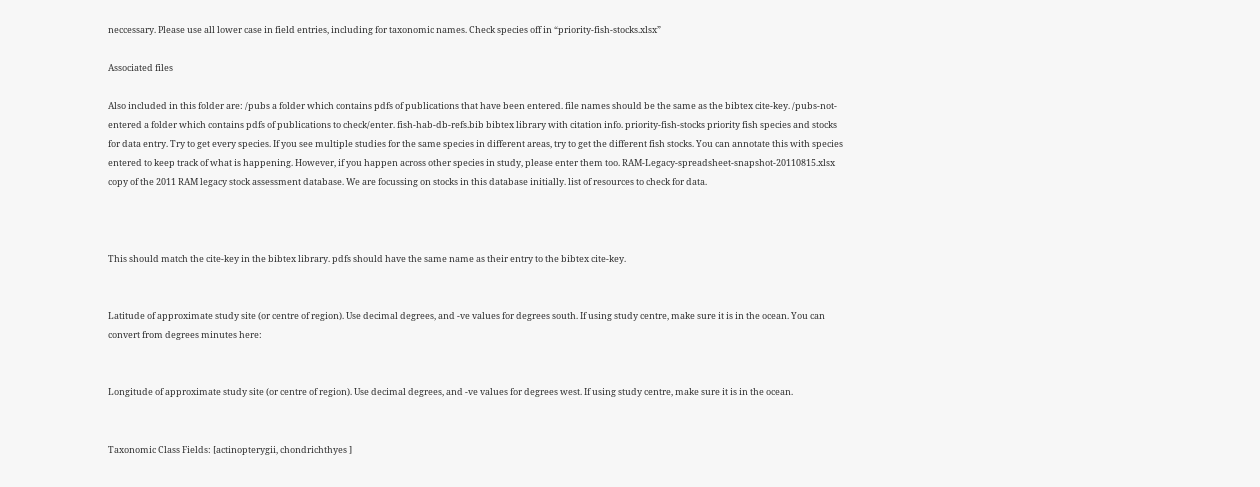neccessary. Please use all lower case in field entries, including for taxonomic names. Check species off in “priority-fish-stocks.xlsx”

Associated files

Also included in this folder are: /pubs a folder which contains pdfs of publications that have been entered. file names should be the same as the bibtex cite-key. /pubs-not-entered a folder which contains pdfs of publications to check/enter. fish-hab-db-refs.bib bibtex library with citation info. priority-fish-stocks priority fish species and stocks for data entry. Try to get every species. If you see multiple studies for the same species in different areas, try to get the different fish stocks. You can annotate this with species entered to keep track of what is happening. However, if you happen across other species in study, please enter them too. RAM-Legacy-spreadsheet-snapshot-20110815.xlsx copy of the 2011 RAM legacy stock assessment database. We are focussing on stocks in this database initially. list of resources to check for data.



This should match the cite-key in the bibtex library. pdfs should have the same name as their entry to the bibtex cite-key.


Latitude of approximate study site (or centre of region). Use decimal degrees, and -ve values for degrees south. If using study centre, make sure it is in the ocean. You can convert from degrees minutes here:


Longitude of approximate study site (or centre of region). Use decimal degrees, and -ve values for degrees west. If using study centre, make sure it is in the ocean.


Taxonomic Class Fields: [actinopterygii, chondrichthyes ]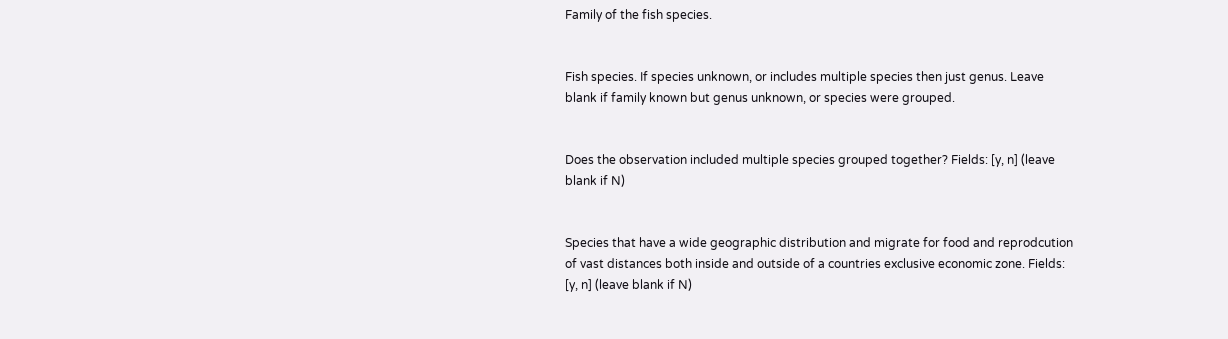Family of the fish species.


Fish species. If species unknown, or includes multiple species then just genus. Leave blank if family known but genus unknown, or species were grouped.


Does the observation included multiple species grouped together? Fields: [y, n] (leave blank if N)


Species that have a wide geographic distribution and migrate for food and reprodcution of vast distances both inside and outside of a countries exclusive economic zone. Fields: [y, n] (leave blank if N)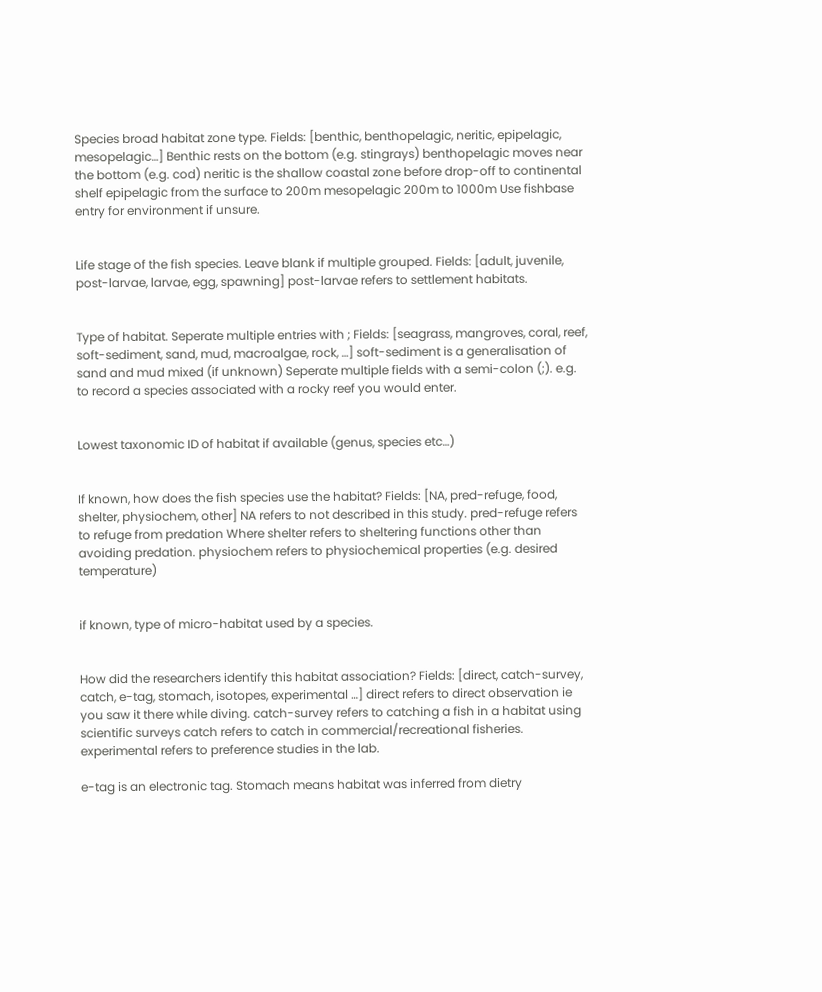Species broad habitat zone type. Fields: [benthic, benthopelagic, neritic, epipelagic, mesopelagic…] Benthic rests on the bottom (e.g. stingrays) benthopelagic moves near the bottom (e.g. cod) neritic is the shallow coastal zone before drop-off to continental shelf epipelagic from the surface to 200m mesopelagic 200m to 1000m Use fishbase entry for environment if unsure.


Life stage of the fish species. Leave blank if multiple grouped. Fields: [adult, juvenile, post-larvae, larvae, egg, spawning] post-larvae refers to settlement habitats.


Type of habitat. Seperate multiple entries with ; Fields: [seagrass, mangroves, coral, reef, soft-sediment, sand, mud, macroalgae, rock, …] soft-sediment is a generalisation of sand and mud mixed (if unknown) Seperate multiple fields with a semi-colon (;). e.g. to record a species associated with a rocky reef you would enter.


Lowest taxonomic ID of habitat if available (genus, species etc…)


If known, how does the fish species use the habitat? Fields: [NA, pred-refuge, food, shelter, physiochem, other] NA refers to not described in this study. pred-refuge refers to refuge from predation Where shelter refers to sheltering functions other than avoiding predation. physiochem refers to physiochemical properties (e.g. desired temperature)


if known, type of micro-habitat used by a species.


How did the researchers identify this habitat association? Fields: [direct, catch-survey, catch, e-tag, stomach, isotopes, experimental …] direct refers to direct observation ie you saw it there while diving. catch-survey refers to catching a fish in a habitat using scientific surveys catch refers to catch in commercial/recreational fisheries. experimental refers to preference studies in the lab.

e-tag is an electronic tag. Stomach means habitat was inferred from dietry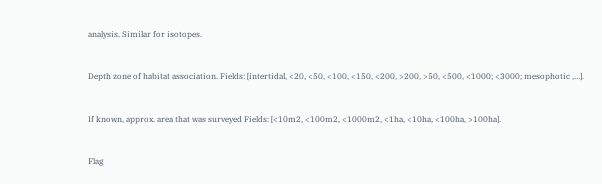analysis. Similar for isotopes.


Depth zone of habitat association. Fields: [intertidal, <20, <50, <100, <150, <200, >200, >50, <500, <1000; <3000; mesophotic ,…].


If known, approx. area that was surveyed Fields: [<10m2, <100m2, <1000m2, <1ha, <10ha, <100ha, >100ha].


Flag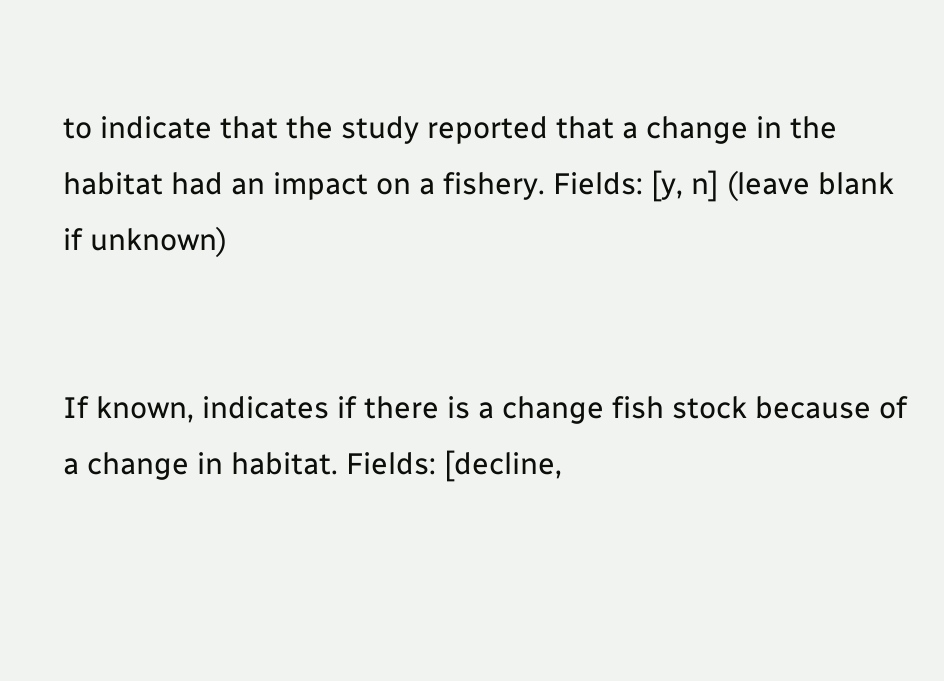to indicate that the study reported that a change in the habitat had an impact on a fishery. Fields: [y, n] (leave blank if unknown)


If known, indicates if there is a change fish stock because of a change in habitat. Fields: [decline,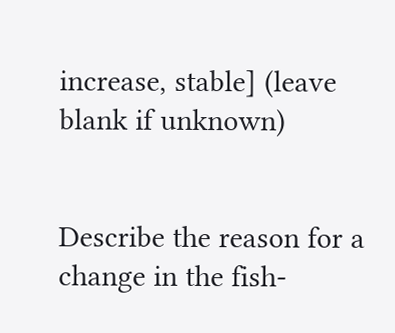increase, stable] (leave blank if unknown)


Describe the reason for a change in the fish-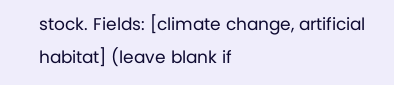stock. Fields: [climate change, artificial habitat] (leave blank if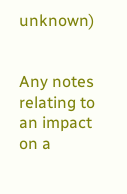unknown)


Any notes relating to an impact on a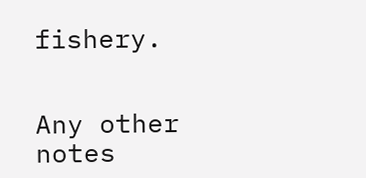fishery.


Any other notes